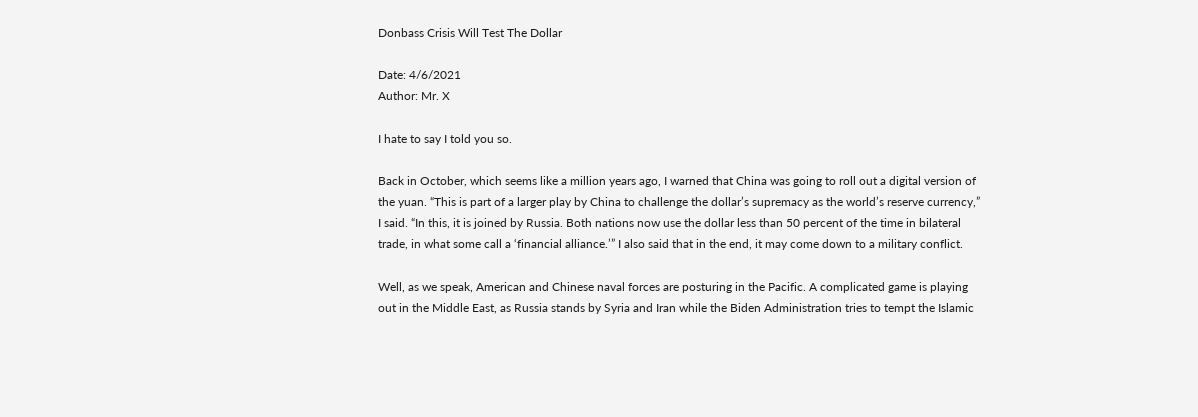Donbass Crisis Will Test The Dollar

Date: 4/6/2021
Author: Mr. X

I hate to say I told you so.

Back in October, which seems like a million years ago, I warned that China was going to roll out a digital version of the yuan. “This is part of a larger play by China to challenge the dollar’s supremacy as the world’s reserve currency,” I said. “In this, it is joined by Russia. Both nations now use the dollar less than 50 percent of the time in bilateral trade, in what some call a ‘financial alliance.’” I also said that in the end, it may come down to a military conflict.

Well, as we speak, American and Chinese naval forces are posturing in the Pacific. A complicated game is playing out in the Middle East, as Russia stands by Syria and Iran while the Biden Administration tries to tempt the Islamic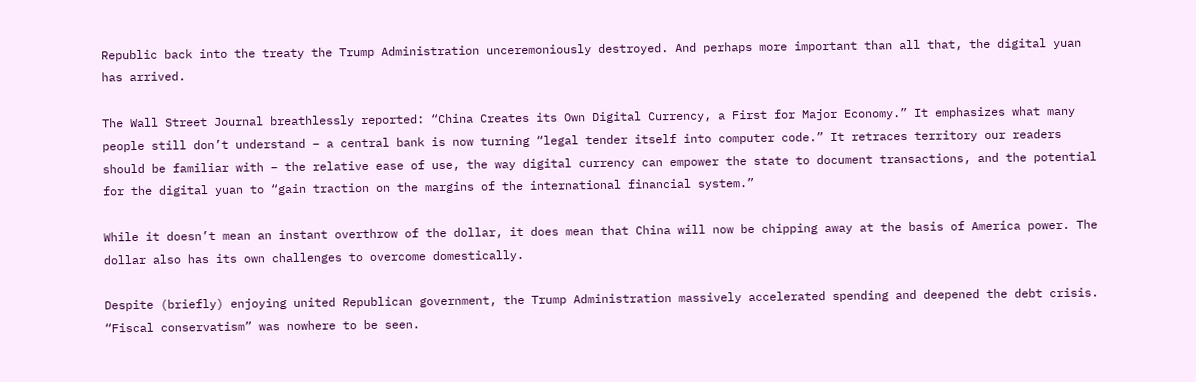Republic back into the treaty the Trump Administration unceremoniously destroyed. And perhaps more important than all that, the digital yuan has arrived.

The Wall Street Journal breathlessly reported: “China Creates its Own Digital Currency, a First for Major Economy.” It emphasizes what many people still don’t understand – a central bank is now turning “legal tender itself into computer code.” It retraces territory our readers should be familiar with – the relative ease of use, the way digital currency can empower the state to document transactions, and the potential for the digital yuan to “gain traction on the margins of the international financial system.”

While it doesn’t mean an instant overthrow of the dollar, it does mean that China will now be chipping away at the basis of America power. The dollar also has its own challenges to overcome domestically.

Despite (briefly) enjoying united Republican government, the Trump Administration massively accelerated spending and deepened the debt crisis. “Fiscal conservatism” was nowhere to be seen.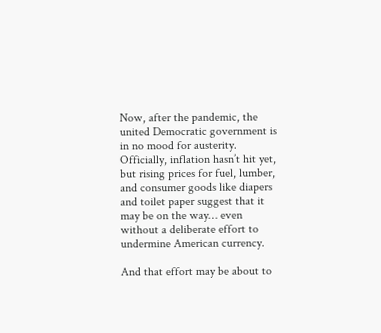Now, after the pandemic, the united Democratic government is in no mood for austerity. Officially, inflation hasn’t hit yet, but rising prices for fuel, lumber, and consumer goods like diapers and toilet paper suggest that it may be on the way… even without a deliberate effort to undermine American currency.

And that effort may be about to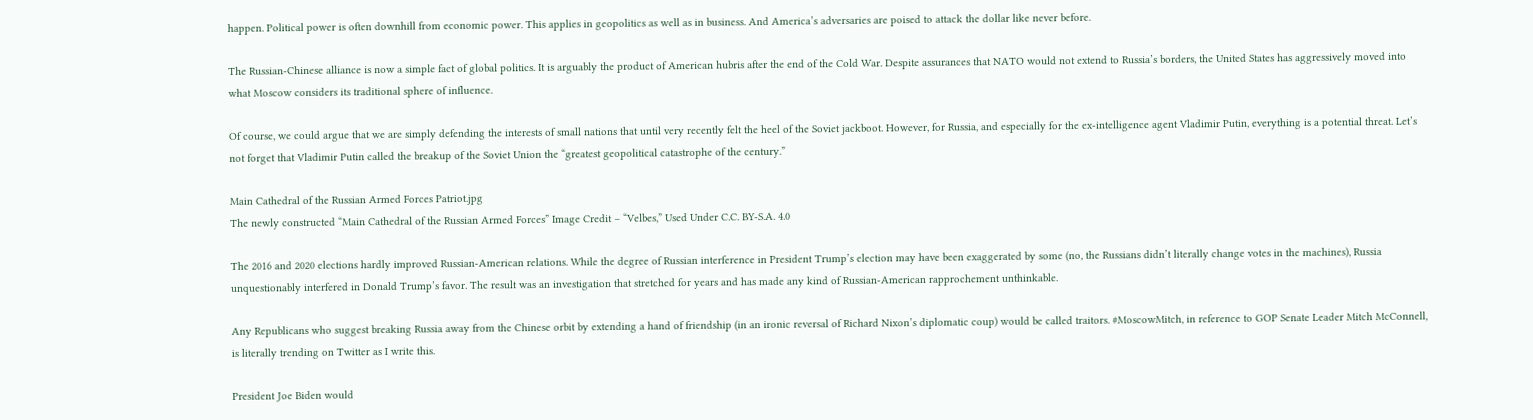happen. Political power is often downhill from economic power. This applies in geopolitics as well as in business. And America’s adversaries are poised to attack the dollar like never before.

The Russian-Chinese alliance is now a simple fact of global politics. It is arguably the product of American hubris after the end of the Cold War. Despite assurances that NATO would not extend to Russia’s borders, the United States has aggressively moved into what Moscow considers its traditional sphere of influence.

Of course, we could argue that we are simply defending the interests of small nations that until very recently felt the heel of the Soviet jackboot. However, for Russia, and especially for the ex-intelligence agent Vladimir Putin, everything is a potential threat. Let’s not forget that Vladimir Putin called the breakup of the Soviet Union the “greatest geopolitical catastrophe of the century.”

Main Cathedral of the Russian Armed Forces Patriot.jpg
The newly constructed “Main Cathedral of the Russian Armed Forces” Image Credit – “Velbes,” Used Under C.C. BY-S.A. 4.0

The 2016 and 2020 elections hardly improved Russian-American relations. While the degree of Russian interference in President Trump’s election may have been exaggerated by some (no, the Russians didn’t literally change votes in the machines), Russia unquestionably interfered in Donald Trump’s favor. The result was an investigation that stretched for years and has made any kind of Russian-American rapprochement unthinkable.

Any Republicans who suggest breaking Russia away from the Chinese orbit by extending a hand of friendship (in an ironic reversal of Richard Nixon’s diplomatic coup) would be called traitors. #MoscowMitch, in reference to GOP Senate Leader Mitch McConnell, is literally trending on Twitter as I write this.

President Joe Biden would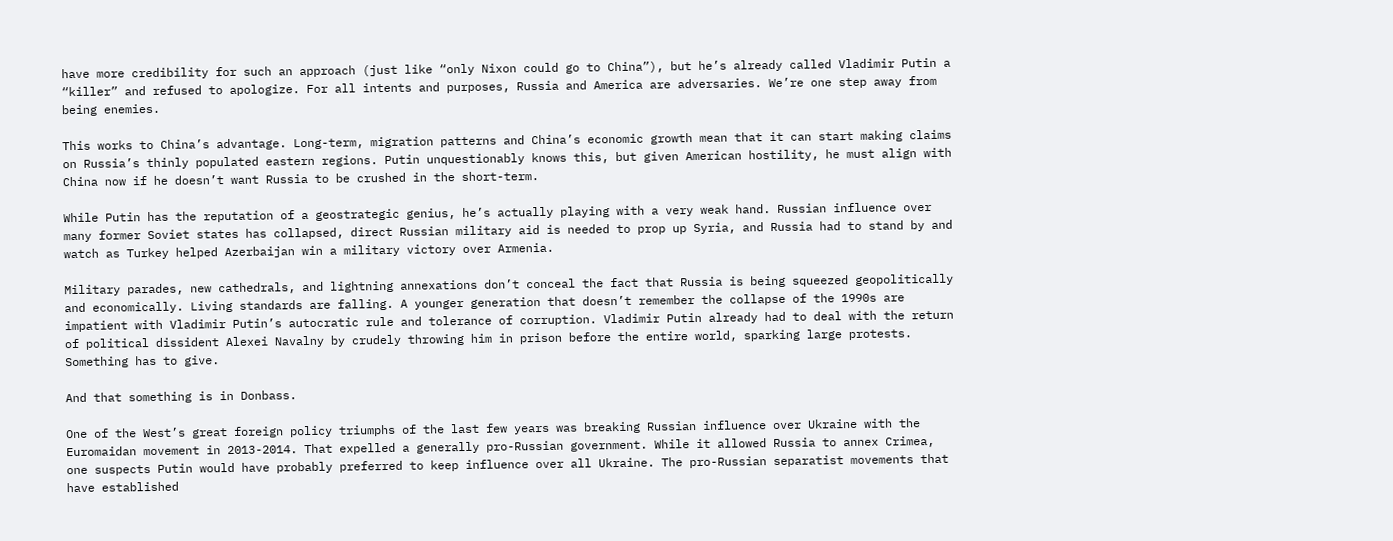have more credibility for such an approach (just like “only Nixon could go to China”), but he’s already called Vladimir Putin a “killer” and refused to apologize. For all intents and purposes, Russia and America are adversaries. We’re one step away from being enemies.

This works to China’s advantage. Long-term, migration patterns and China’s economic growth mean that it can start making claims on Russia’s thinly populated eastern regions. Putin unquestionably knows this, but given American hostility, he must align with China now if he doesn’t want Russia to be crushed in the short-term.

While Putin has the reputation of a geostrategic genius, he’s actually playing with a very weak hand. Russian influence over many former Soviet states has collapsed, direct Russian military aid is needed to prop up Syria, and Russia had to stand by and watch as Turkey helped Azerbaijan win a military victory over Armenia.

Military parades, new cathedrals, and lightning annexations don’t conceal the fact that Russia is being squeezed geopolitically and economically. Living standards are falling. A younger generation that doesn’t remember the collapse of the 1990s are impatient with Vladimir Putin’s autocratic rule and tolerance of corruption. Vladimir Putin already had to deal with the return of political dissident Alexei Navalny by crudely throwing him in prison before the entire world, sparking large protests. Something has to give.

And that something is in Donbass.

One of the West’s great foreign policy triumphs of the last few years was breaking Russian influence over Ukraine with the Euromaidan movement in 2013-2014. That expelled a generally pro-Russian government. While it allowed Russia to annex Crimea, one suspects Putin would have probably preferred to keep influence over all Ukraine. The pro-Russian separatist movements that have established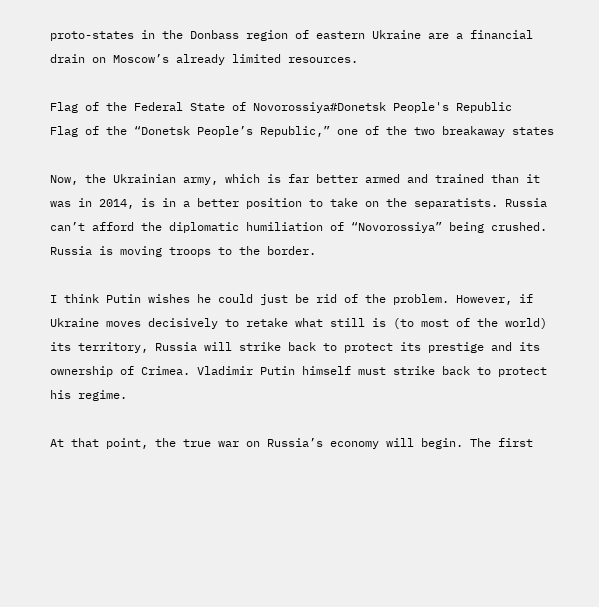proto-states in the Donbass region of eastern Ukraine are a financial drain on Moscow’s already limited resources.

Flag of the Federal State of Novorossiya#Donetsk People's Republic
Flag of the “Donetsk People’s Republic,” one of the two breakaway states

Now, the Ukrainian army, which is far better armed and trained than it was in 2014, is in a better position to take on the separatists. Russia can’t afford the diplomatic humiliation of “Novorossiya” being crushed. Russia is moving troops to the border.

I think Putin wishes he could just be rid of the problem. However, if Ukraine moves decisively to retake what still is (to most of the world) its territory, Russia will strike back to protect its prestige and its ownership of Crimea. Vladimir Putin himself must strike back to protect his regime.

At that point, the true war on Russia’s economy will begin. The first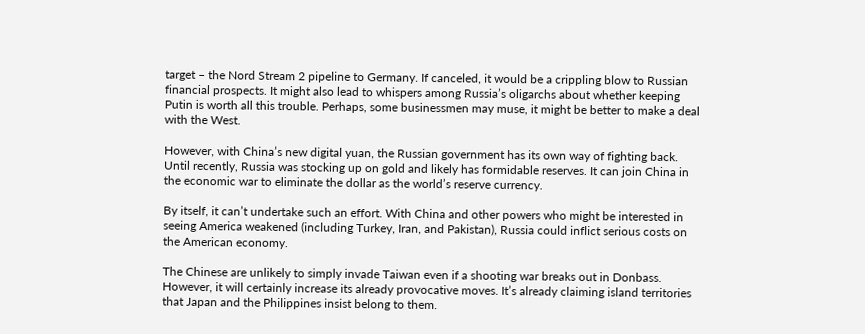target – the Nord Stream 2 pipeline to Germany. If canceled, it would be a crippling blow to Russian financial prospects. It might also lead to whispers among Russia’s oligarchs about whether keeping Putin is worth all this trouble. Perhaps, some businessmen may muse, it might be better to make a deal with the West.

However, with China’s new digital yuan, the Russian government has its own way of fighting back. Until recently, Russia was stocking up on gold and likely has formidable reserves. It can join China in the economic war to eliminate the dollar as the world’s reserve currency.

By itself, it can’t undertake such an effort. With China and other powers who might be interested in seeing America weakened (including Turkey, Iran, and Pakistan), Russia could inflict serious costs on the American economy.

The Chinese are unlikely to simply invade Taiwan even if a shooting war breaks out in Donbass. However, it will certainly increase its already provocative moves. It’s already claiming island territories that Japan and the Philippines insist belong to them.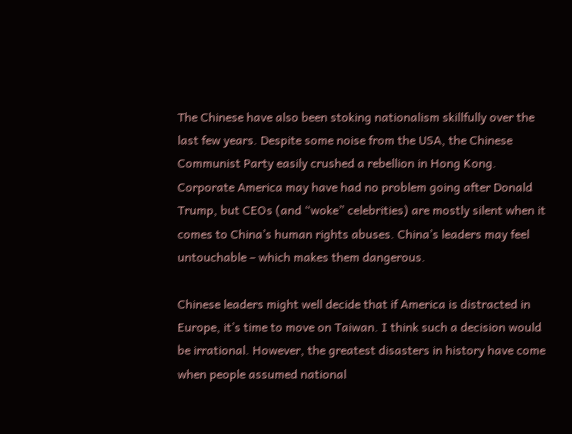The Chinese have also been stoking nationalism skillfully over the last few years. Despite some noise from the USA, the Chinese Communist Party easily crushed a rebellion in Hong Kong. Corporate America may have had no problem going after Donald Trump, but CEOs (and “woke” celebrities) are mostly silent when it comes to China’s human rights abuses. China’s leaders may feel untouchable – which makes them dangerous.

Chinese leaders might well decide that if America is distracted in Europe, it’s time to move on Taiwan. I think such a decision would be irrational. However, the greatest disasters in history have come when people assumed national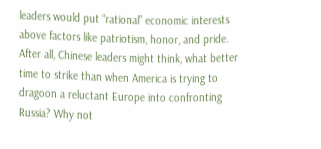leaders would put “rational” economic interests above factors like patriotism, honor, and pride. After all, Chinese leaders might think, what better time to strike than when America is trying to dragoon a reluctant Europe into confronting Russia? Why not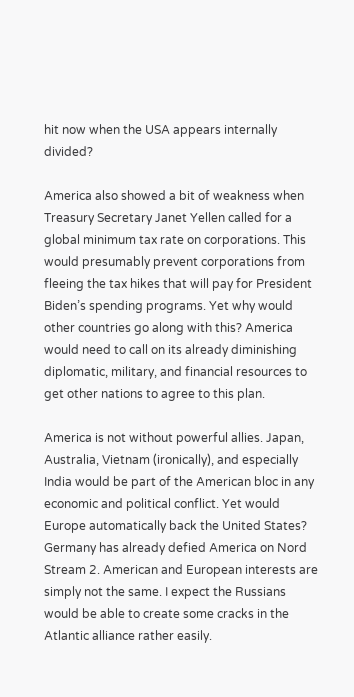hit now when the USA appears internally divided?

America also showed a bit of weakness when Treasury Secretary Janet Yellen called for a global minimum tax rate on corporations. This would presumably prevent corporations from fleeing the tax hikes that will pay for President Biden’s spending programs. Yet why would other countries go along with this? America would need to call on its already diminishing diplomatic, military, and financial resources to get other nations to agree to this plan.

America is not without powerful allies. Japan, Australia, Vietnam (ironically), and especially India would be part of the American bloc in any economic and political conflict. Yet would Europe automatically back the United States? Germany has already defied America on Nord Stream 2. American and European interests are simply not the same. I expect the Russians would be able to create some cracks in the Atlantic alliance rather easily.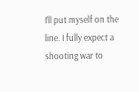I’ll put myself on the line. I fully expect a shooting war to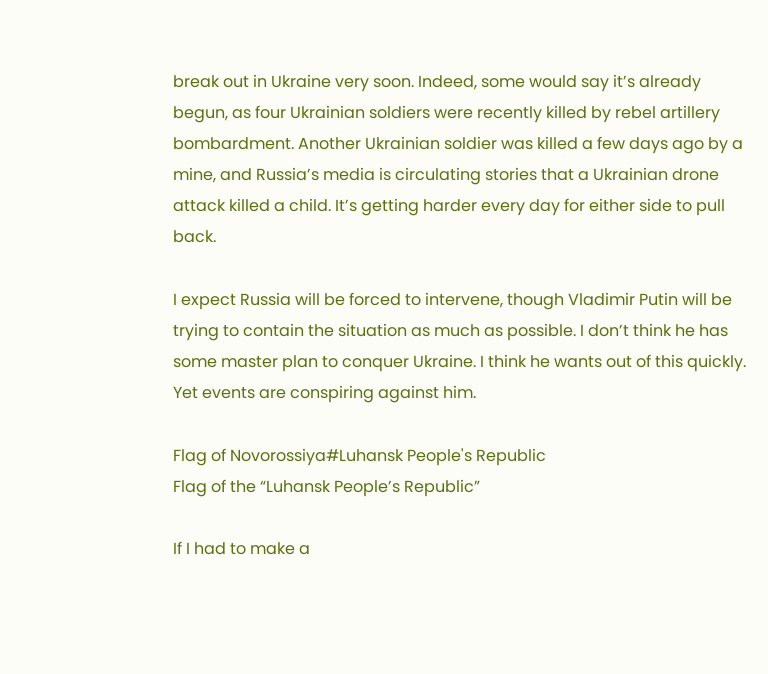break out in Ukraine very soon. Indeed, some would say it’s already begun, as four Ukrainian soldiers were recently killed by rebel artillery bombardment. Another Ukrainian soldier was killed a few days ago by a mine, and Russia’s media is circulating stories that a Ukrainian drone attack killed a child. It’s getting harder every day for either side to pull back.

I expect Russia will be forced to intervene, though Vladimir Putin will be trying to contain the situation as much as possible. I don’t think he has some master plan to conquer Ukraine. I think he wants out of this quickly. Yet events are conspiring against him.

Flag of Novorossiya#Luhansk People's Republic
Flag of the “Luhansk People’s Republic”

If I had to make a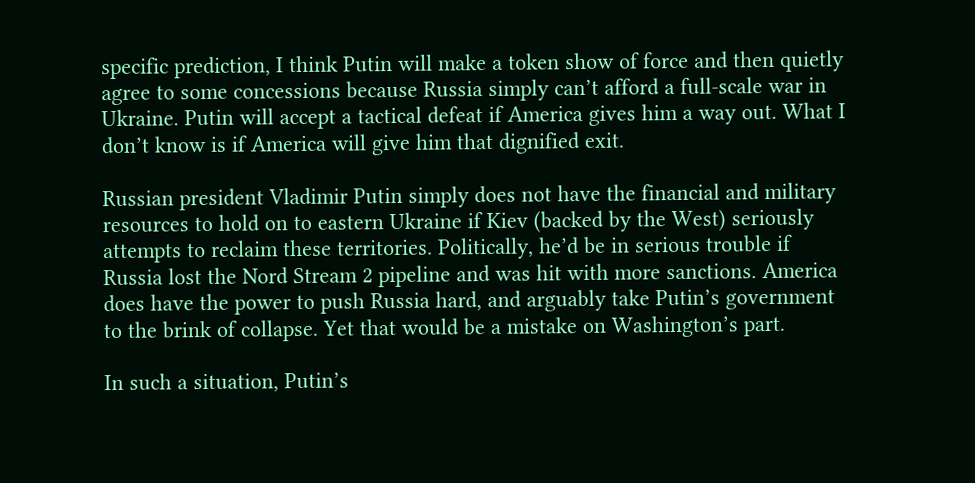specific prediction, I think Putin will make a token show of force and then quietly agree to some concessions because Russia simply can’t afford a full-scale war in Ukraine. Putin will accept a tactical defeat if America gives him a way out. What I don’t know is if America will give him that dignified exit.

Russian president Vladimir Putin simply does not have the financial and military resources to hold on to eastern Ukraine if Kiev (backed by the West) seriously attempts to reclaim these territories. Politically, he’d be in serious trouble if Russia lost the Nord Stream 2 pipeline and was hit with more sanctions. America does have the power to push Russia hard, and arguably take Putin’s government to the brink of collapse. Yet that would be a mistake on Washington’s part.

In such a situation, Putin’s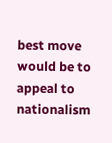best move would be to appeal to nationalism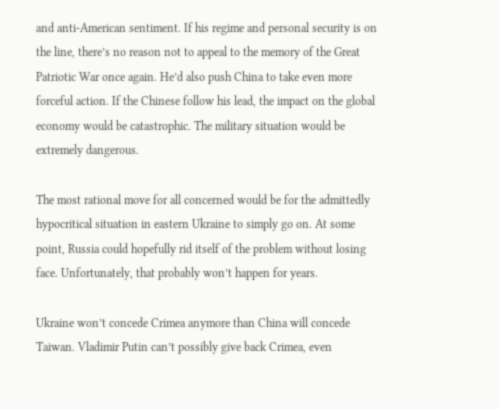and anti-American sentiment. If his regime and personal security is on the line, there’s no reason not to appeal to the memory of the Great Patriotic War once again. He’d also push China to take even more forceful action. If the Chinese follow his lead, the impact on the global economy would be catastrophic. The military situation would be extremely dangerous.

The most rational move for all concerned would be for the admittedly hypocritical situation in eastern Ukraine to simply go on. At some point, Russia could hopefully rid itself of the problem without losing face. Unfortunately, that probably won’t happen for years.

Ukraine won’t concede Crimea anymore than China will concede Taiwan. Vladimir Putin can’t possibly give back Crimea, even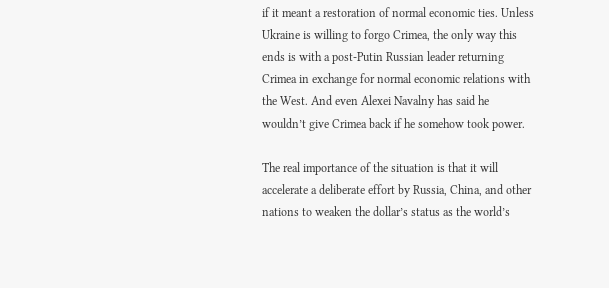if it meant a restoration of normal economic ties. Unless Ukraine is willing to forgo Crimea, the only way this ends is with a post-Putin Russian leader returning Crimea in exchange for normal economic relations with the West. And even Alexei Navalny has said he wouldn’t give Crimea back if he somehow took power.

The real importance of the situation is that it will accelerate a deliberate effort by Russia, China, and other nations to weaken the dollar’s status as the world’s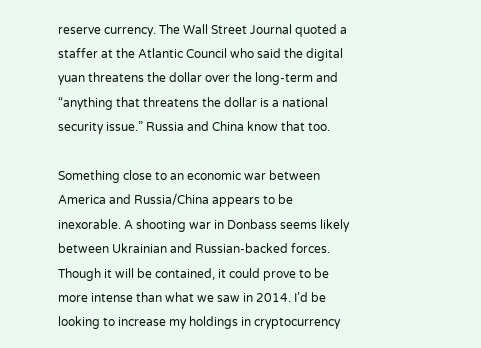reserve currency. The Wall Street Journal quoted a staffer at the Atlantic Council who said the digital yuan threatens the dollar over the long-term and “anything that threatens the dollar is a national security issue.” Russia and China know that too.

Something close to an economic war between America and Russia/China appears to be inexorable. A shooting war in Donbass seems likely between Ukrainian and Russian-backed forces. Though it will be contained, it could prove to be more intense than what we saw in 2014. I’d be looking to increase my holdings in cryptocurrency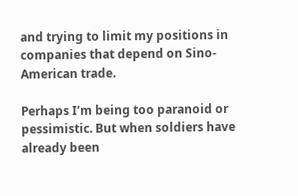and trying to limit my positions in companies that depend on Sino-American trade.

Perhaps I’m being too paranoid or pessimistic. But when soldiers have already been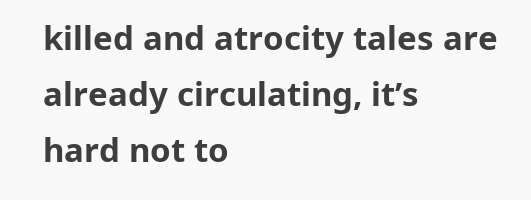killed and atrocity tales are already circulating, it’s hard not to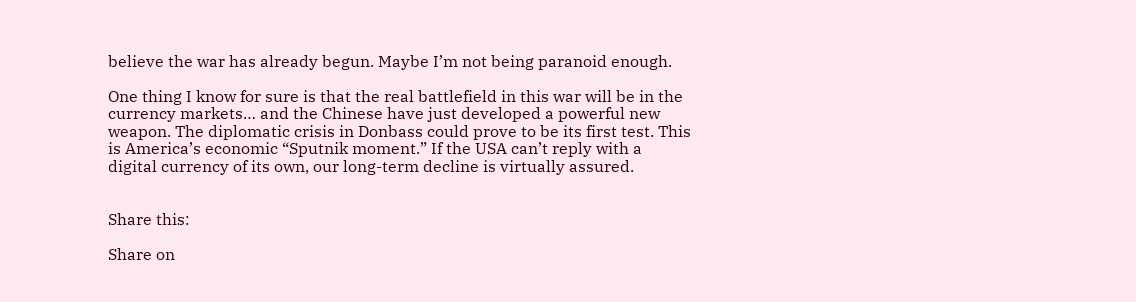believe the war has already begun. Maybe I’m not being paranoid enough.

One thing I know for sure is that the real battlefield in this war will be in the currency markets… and the Chinese have just developed a powerful new weapon. The diplomatic crisis in Donbass could prove to be its first test. This is America’s economic “Sputnik moment.” If the USA can’t reply with a digital currency of its own, our long-term decline is virtually assured.


Share this:

Share on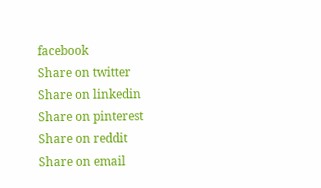facebook
Share on twitter
Share on linkedin
Share on pinterest
Share on reddit
Share on email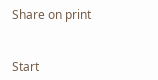Share on print


Start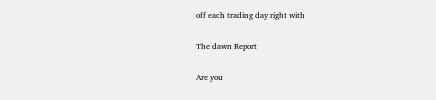off each trading day right with

The dawn Report

Are you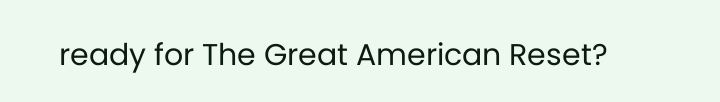ready for The Great American Reset?